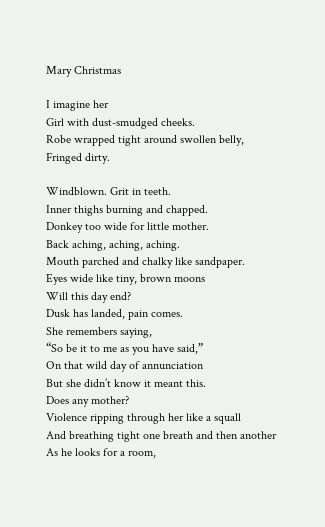Mary Christmas

I imagine her
Girl with dust-smudged cheeks.
Robe wrapped tight around swollen belly,
Fringed dirty.

Windblown. Grit in teeth.
Inner thighs burning and chapped.
Donkey too wide for little mother.
Back aching, aching, aching.
Mouth parched and chalky like sandpaper.
Eyes wide like tiny, brown moons
Will this day end?
Dusk has landed, pain comes.
She remembers saying,
“So be it to me as you have said,”
On that wild day of annunciation
But she didn’t know it meant this.
Does any mother?
Violence ripping through her like a squall
And breathing tight one breath and then another
As he looks for a room,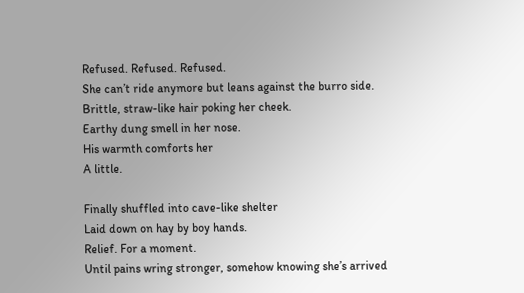Refused. Refused. Refused.
She can’t ride anymore but leans against the burro side.
Brittle, straw-like hair poking her cheek.
Earthy dung smell in her nose.
His warmth comforts her
A little.

Finally shuffled into cave-like shelter
Laid down on hay by boy hands.
Relief. For a moment.
Until pains wring stronger, somehow knowing she’s arrived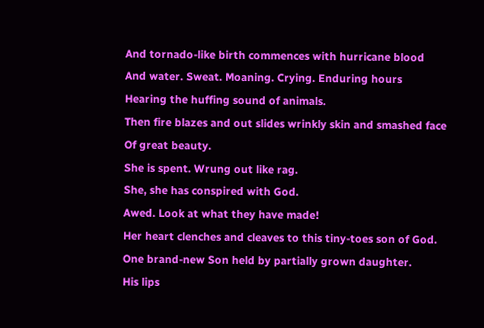And tornado-like birth commences with hurricane blood
And water. Sweat. Moaning. Crying. Enduring hours
Hearing the huffing sound of animals.
Then fire blazes and out slides wrinkly skin and smashed face
Of great beauty.
She is spent. Wrung out like rag.
She, she has conspired with God.
Awed. Look at what they have made!
Her heart clenches and cleaves to this tiny-toes son of God.
One brand-new Son held by partially grown daughter.
His lips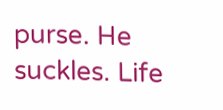purse. He suckles. Life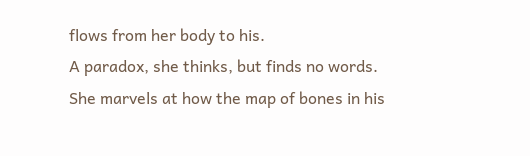flows from her body to his.
A paradox, she thinks, but finds no words.
She marvels at how the map of bones in his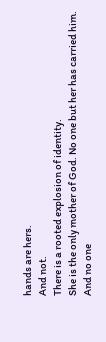hands are hers.
And not.
There is a rooted explosion of identity.
She is the only mother of God. No one but her has carried him.
And no one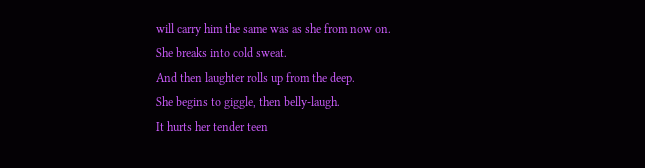will carry him the same was as she from now on.
She breaks into cold sweat.
And then laughter rolls up from the deep.
She begins to giggle, then belly-laugh.
It hurts her tender teen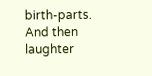birth-parts.
And then laughter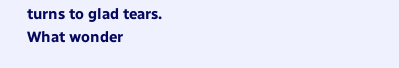turns to glad tears.
What wonder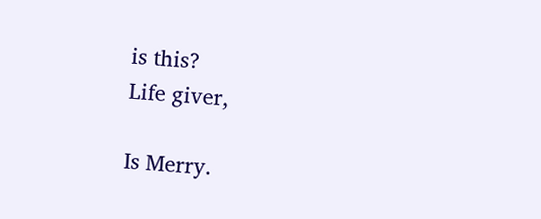is this?
Life giver,

Is Merry.